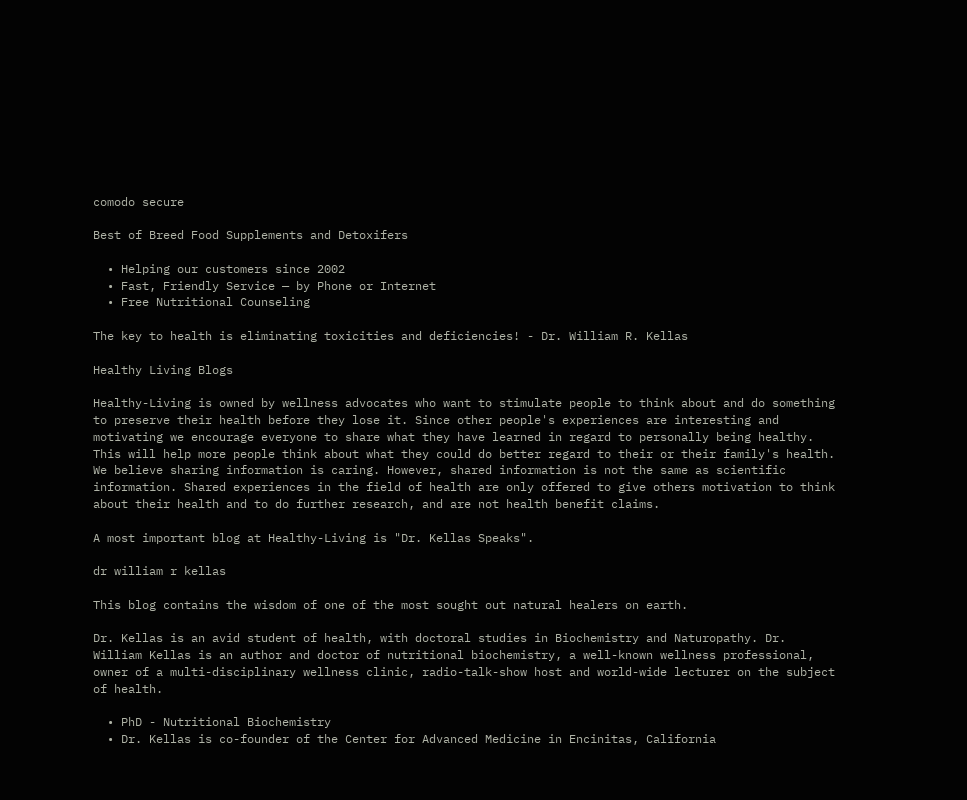comodo secure

Best of Breed Food Supplements and Detoxifers

  • Helping our customers since 2002
  • Fast, Friendly Service — by Phone or Internet
  • Free Nutritional Counseling

The key to health is eliminating toxicities and deficiencies! - Dr. William R. Kellas

Healthy Living Blogs

Healthy-Living is owned by wellness advocates who want to stimulate people to think about and do something to preserve their health before they lose it. Since other people's experiences are interesting and motivating we encourage everyone to share what they have learned in regard to personally being healthy. This will help more people think about what they could do better regard to their or their family's health. We believe sharing information is caring. However, shared information is not the same as scientific information. Shared experiences in the field of health are only offered to give others motivation to think about their health and to do further research, and are not health benefit claims.

A most important blog at Healthy-Living is "Dr. Kellas Speaks".

dr william r kellas

This blog contains the wisdom of one of the most sought out natural healers on earth.

Dr. Kellas is an avid student of health, with doctoral studies in Biochemistry and Naturopathy. Dr. William Kellas is an author and doctor of nutritional biochemistry, a well-known wellness professional, owner of a multi-disciplinary wellness clinic, radio-talk-show host and world-wide lecturer on the subject of health.

  • PhD - Nutritional Biochemistry
  • Dr. Kellas is co-founder of the Center for Advanced Medicine in Encinitas, California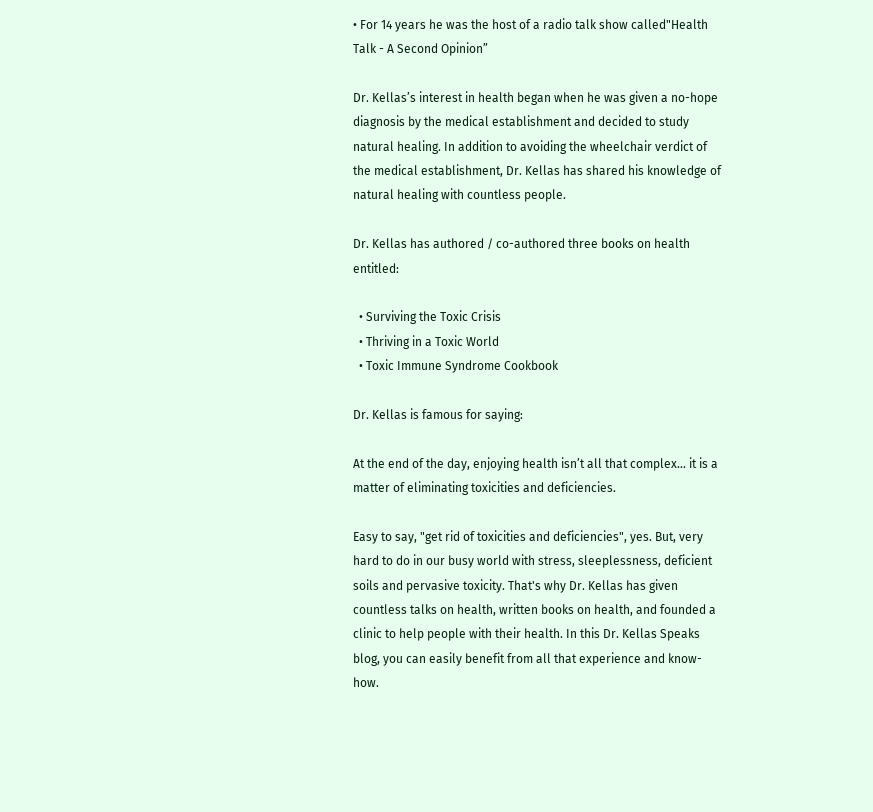• For 14 years he was the host of a radio talk show called"Health Talk - A Second Opinion”

Dr. Kellas’s interest in health began when he was given a no-hope diagnosis by the medical establishment and decided to study natural healing. In addition to avoiding the wheelchair verdict of the medical establishment, Dr. Kellas has shared his knowledge of natural healing with countless people.

Dr. Kellas has authored / co-authored three books on health entitled:

  • Surviving the Toxic Crisis
  • Thriving in a Toxic World
  • Toxic Immune Syndrome Cookbook

Dr. Kellas is famous for saying:

At the end of the day, enjoying health isn’t all that complex... it is a matter of eliminating toxicities and deficiencies.

Easy to say, "get rid of toxicities and deficiencies", yes. But, very hard to do in our busy world with stress, sleeplessness, deficient soils and pervasive toxicity. That's why Dr. Kellas has given countless talks on health, written books on health, and founded a clinic to help people with their health. In this Dr. Kellas Speaks blog, you can easily benefit from all that experience and know-how.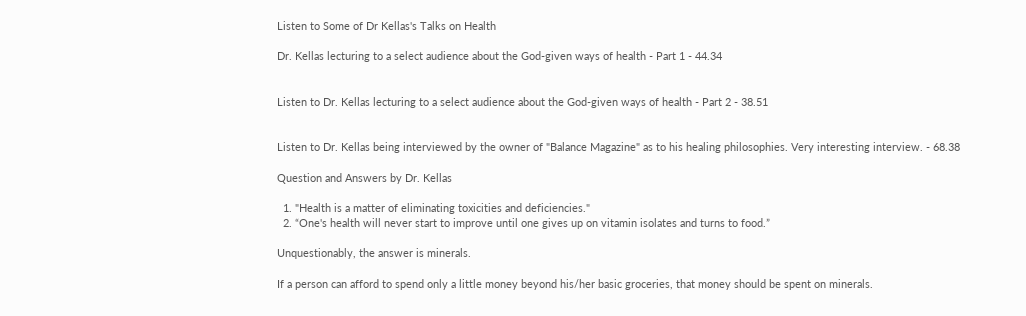Listen to Some of Dr Kellas's Talks on Health

Dr. Kellas lecturing to a select audience about the God-given ways of health - Part 1 - 44.34


Listen to Dr. Kellas lecturing to a select audience about the God-given ways of health - Part 2 - 38.51


Listen to Dr. Kellas being interviewed by the owner of "Balance Magazine" as to his healing philosophies. Very interesting interview. - 68.38

Question and Answers by Dr. Kellas

  1. "Health is a matter of eliminating toxicities and deficiencies."
  2. “One's health will never start to improve until one gives up on vitamin isolates and turns to food.”

Unquestionably, the answer is minerals.

If a person can afford to spend only a little money beyond his/her basic groceries, that money should be spent on minerals.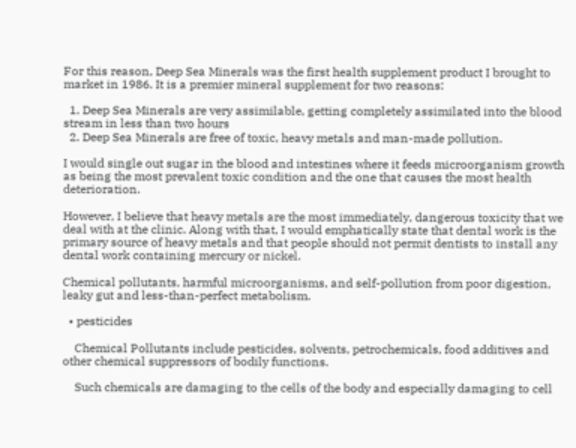For this reason, Deep Sea Minerals was the first health supplement product I brought to market in 1986. It is a premier mineral supplement for two reasons:

  1. Deep Sea Minerals are very assimilable, getting completely assimilated into the blood stream in less than two hours
  2. Deep Sea Minerals are free of toxic, heavy metals and man-made pollution.

I would single out sugar in the blood and intestines where it feeds microorganism growth as being the most prevalent toxic condition and the one that causes the most health deterioration.

However, I believe that heavy metals are the most immediately, dangerous toxicity that we deal with at the clinic. Along with that, I would emphatically state that dental work is the primary source of heavy metals and that people should not permit dentists to install any dental work containing mercury or nickel.

Chemical pollutants, harmful microorganisms, and self-pollution from poor digestion, leaky gut and less-than-perfect metabolism.

  • pesticides

    Chemical Pollutants include pesticides, solvents, petrochemicals, food additives and other chemical suppressors of bodily functions.

    Such chemicals are damaging to the cells of the body and especially damaging to cell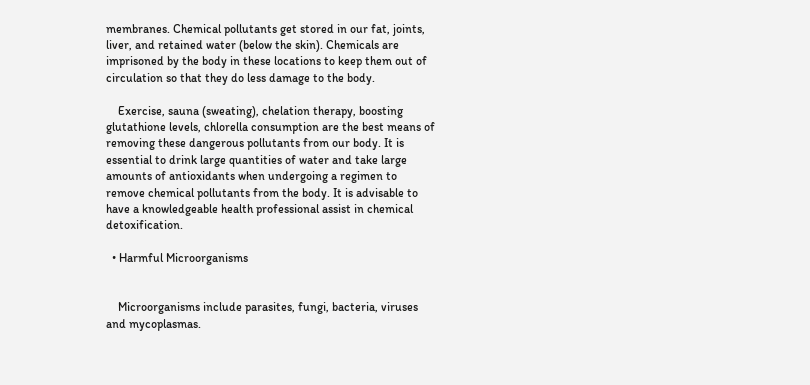membranes. Chemical pollutants get stored in our fat, joints, liver, and retained water (below the skin). Chemicals are imprisoned by the body in these locations to keep them out of circulation so that they do less damage to the body.

    Exercise, sauna (sweating), chelation therapy, boosting glutathione levels, chlorella consumption are the best means of removing these dangerous pollutants from our body. It is essential to drink large quantities of water and take large amounts of antioxidants when undergoing a regimen to remove chemical pollutants from the body. It is advisable to have a knowledgeable health professional assist in chemical detoxification.

  • Harmful Microorganisms


    Microorganisms include parasites, fungi, bacteria, viruses and mycoplasmas.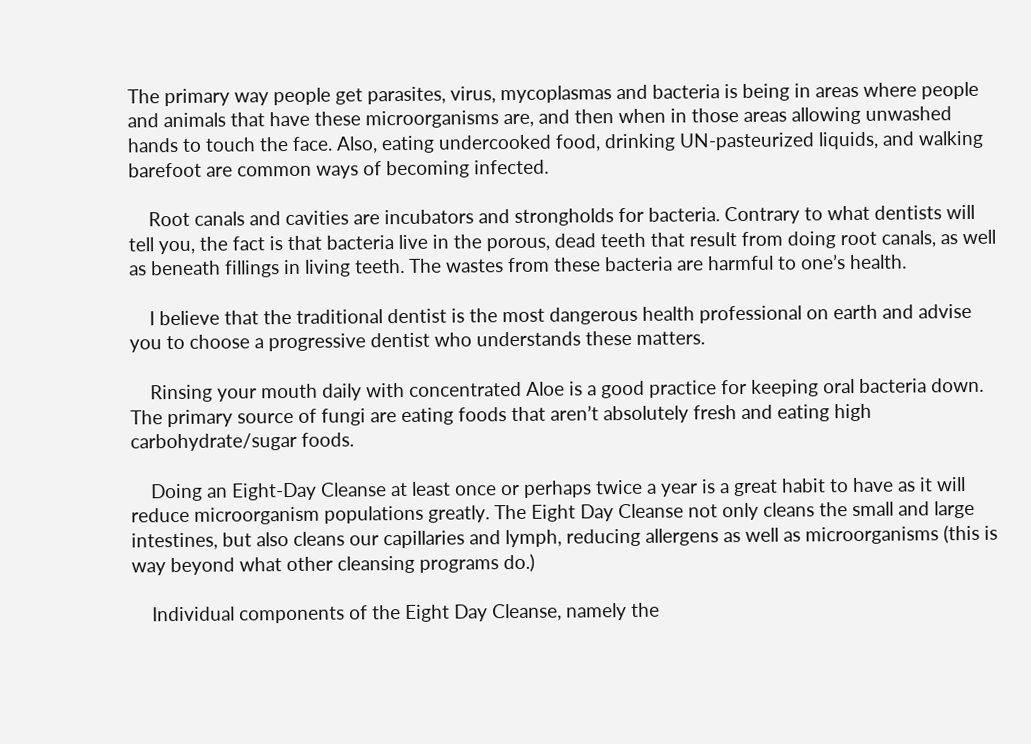The primary way people get parasites, virus, mycoplasmas and bacteria is being in areas where people and animals that have these microorganisms are, and then when in those areas allowing unwashed hands to touch the face. Also, eating undercooked food, drinking UN-pasteurized liquids, and walking barefoot are common ways of becoming infected.

    Root canals and cavities are incubators and strongholds for bacteria. Contrary to what dentists will tell you, the fact is that bacteria live in the porous, dead teeth that result from doing root canals, as well as beneath fillings in living teeth. The wastes from these bacteria are harmful to one’s health.

    I believe that the traditional dentist is the most dangerous health professional on earth and advise you to choose a progressive dentist who understands these matters.

    Rinsing your mouth daily with concentrated Aloe is a good practice for keeping oral bacteria down. The primary source of fungi are eating foods that aren’t absolutely fresh and eating high carbohydrate/sugar foods.

    Doing an Eight-Day Cleanse at least once or perhaps twice a year is a great habit to have as it will reduce microorganism populations greatly. The Eight Day Cleanse not only cleans the small and large intestines, but also cleans our capillaries and lymph, reducing allergens as well as microorganisms (this is way beyond what other cleansing programs do.)

    Individual components of the Eight Day Cleanse, namely the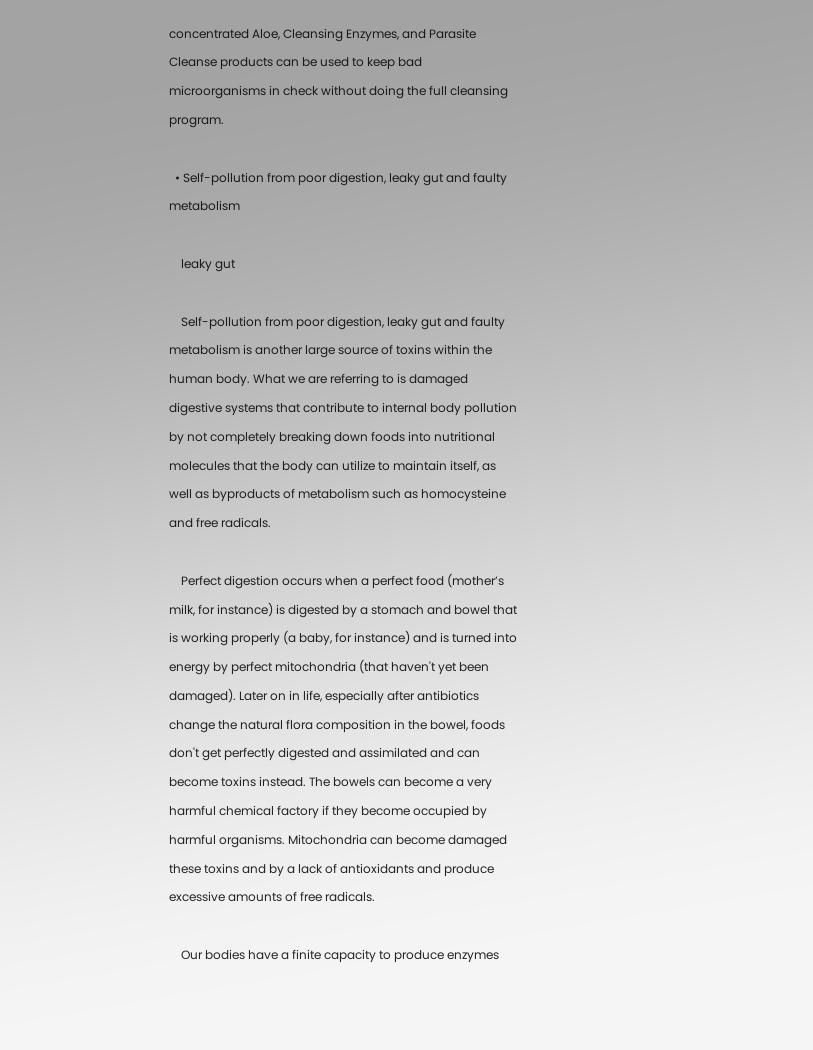concentrated Aloe, Cleansing Enzymes, and Parasite Cleanse products can be used to keep bad microorganisms in check without doing the full cleansing program.

  • Self-pollution from poor digestion, leaky gut and faulty metabolism

    leaky gut

    Self-pollution from poor digestion, leaky gut and faulty metabolism is another large source of toxins within the human body. What we are referring to is damaged digestive systems that contribute to internal body pollution by not completely breaking down foods into nutritional molecules that the body can utilize to maintain itself, as well as byproducts of metabolism such as homocysteine and free radicals.

    Perfect digestion occurs when a perfect food (mother’s milk, for instance) is digested by a stomach and bowel that is working properly (a baby, for instance) and is turned into energy by perfect mitochondria (that haven't yet been damaged). Later on in life, especially after antibiotics change the natural flora composition in the bowel, foods don't get perfectly digested and assimilated and can become toxins instead. The bowels can become a very harmful chemical factory if they become occupied by harmful organisms. Mitochondria can become damaged these toxins and by a lack of antioxidants and produce excessive amounts of free radicals.

    Our bodies have a finite capacity to produce enzymes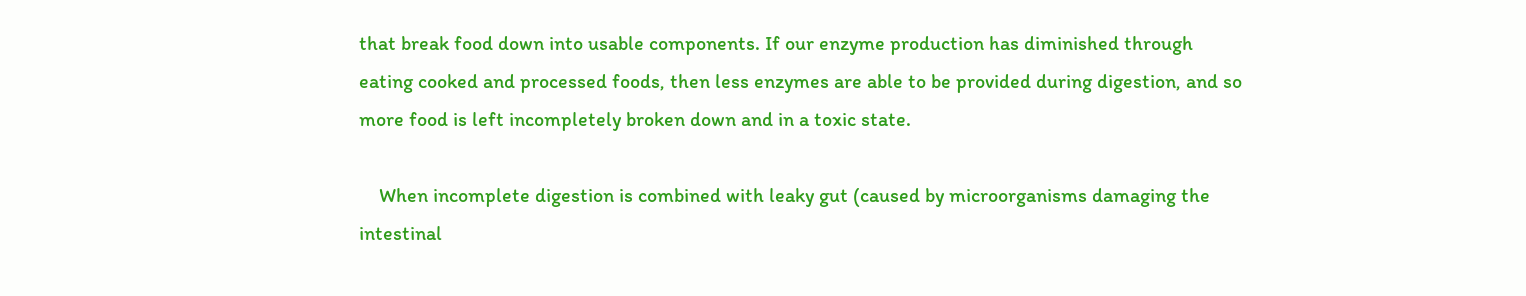that break food down into usable components. If our enzyme production has diminished through eating cooked and processed foods, then less enzymes are able to be provided during digestion, and so more food is left incompletely broken down and in a toxic state.

    When incomplete digestion is combined with leaky gut (caused by microorganisms damaging the intestinal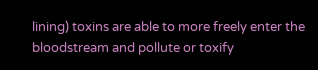lining) toxins are able to more freely enter the bloodstream and pollute or toxify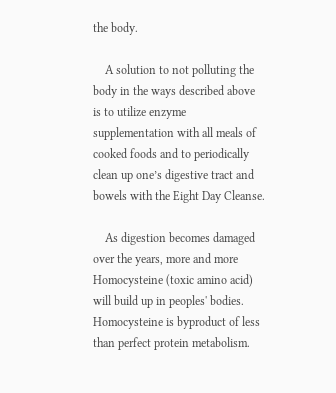the body.

    A solution to not polluting the body in the ways described above is to utilize enzyme supplementation with all meals of cooked foods and to periodically clean up one’s digestive tract and bowels with the Eight Day Cleanse.

    As digestion becomes damaged over the years, more and more Homocysteine (toxic amino acid) will build up in peoples' bodies. Homocysteine is byproduct of less than perfect protein metabolism.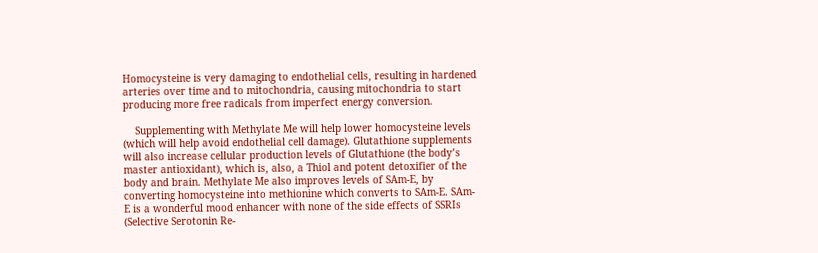Homocysteine is very damaging to endothelial cells, resulting in hardened arteries over time and to mitochondria, causing mitochondria to start producing more free radicals from imperfect energy conversion.

    Supplementing with Methylate Me will help lower homocysteine levels (which will help avoid endothelial cell damage). Glutathione supplements will also increase cellular production levels of Glutathione (the body’s master antioxidant), which is, also, a Thiol and potent detoxifier of the body and brain. Methylate Me also improves levels of SAm-E, by converting homocysteine into methionine which converts to SAm-E. SAm-E is a wonderful mood enhancer with none of the side effects of SSRIs (Selective Serotonin Re-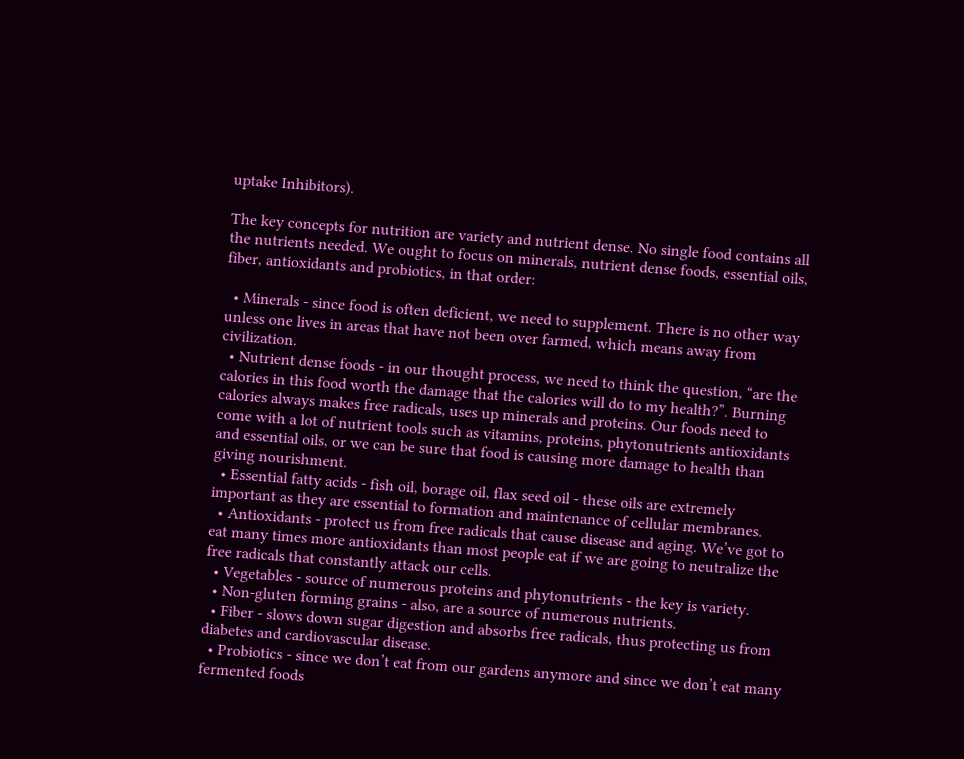uptake Inhibitors).

The key concepts for nutrition are variety and nutrient dense. No single food contains all the nutrients needed. We ought to focus on minerals, nutrient dense foods, essential oils, fiber, antioxidants and probiotics, in that order:

  • Minerals - since food is often deficient, we need to supplement. There is no other way unless one lives in areas that have not been over farmed, which means away from civilization.
  • Nutrient dense foods - in our thought process, we need to think the question, “are the calories in this food worth the damage that the calories will do to my health?”. Burning calories always makes free radicals, uses up minerals and proteins. Our foods need to come with a lot of nutrient tools such as vitamins, proteins, phytonutrients antioxidants and essential oils, or we can be sure that food is causing more damage to health than giving nourishment.
  • Essential fatty acids - fish oil, borage oil, flax seed oil - these oils are extremely important as they are essential to formation and maintenance of cellular membranes.
  • Antioxidants - protect us from free radicals that cause disease and aging. We’ve got to eat many times more antioxidants than most people eat if we are going to neutralize the free radicals that constantly attack our cells.
  • Vegetables - source of numerous proteins and phytonutrients - the key is variety.
  • Non-gluten forming grains - also, are a source of numerous nutrients.
  • Fiber - slows down sugar digestion and absorbs free radicals, thus protecting us from diabetes and cardiovascular disease.
  • Probiotics - since we don’t eat from our gardens anymore and since we don’t eat many fermented foods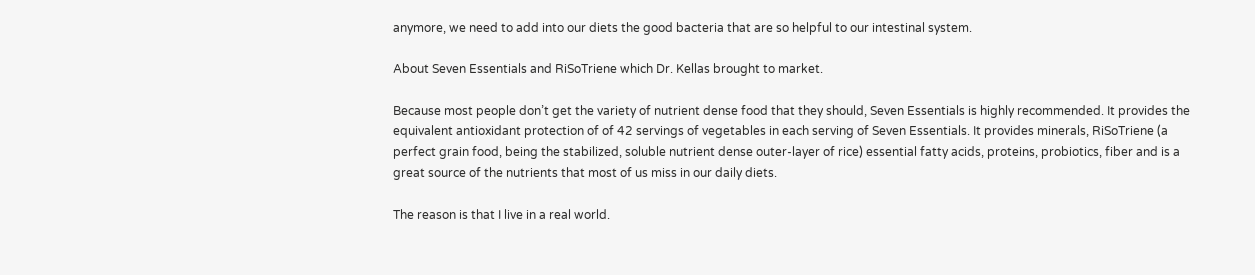anymore, we need to add into our diets the good bacteria that are so helpful to our intestinal system.

About Seven Essentials and RiSoTriene which Dr. Kellas brought to market.

Because most people don’t get the variety of nutrient dense food that they should, Seven Essentials is highly recommended. It provides the equivalent antioxidant protection of of 42 servings of vegetables in each serving of Seven Essentials. It provides minerals, RiSoTriene (a perfect grain food, being the stabilized, soluble nutrient dense outer-layer of rice) essential fatty acids, proteins, probiotics, fiber and is a great source of the nutrients that most of us miss in our daily diets.

The reason is that I live in a real world.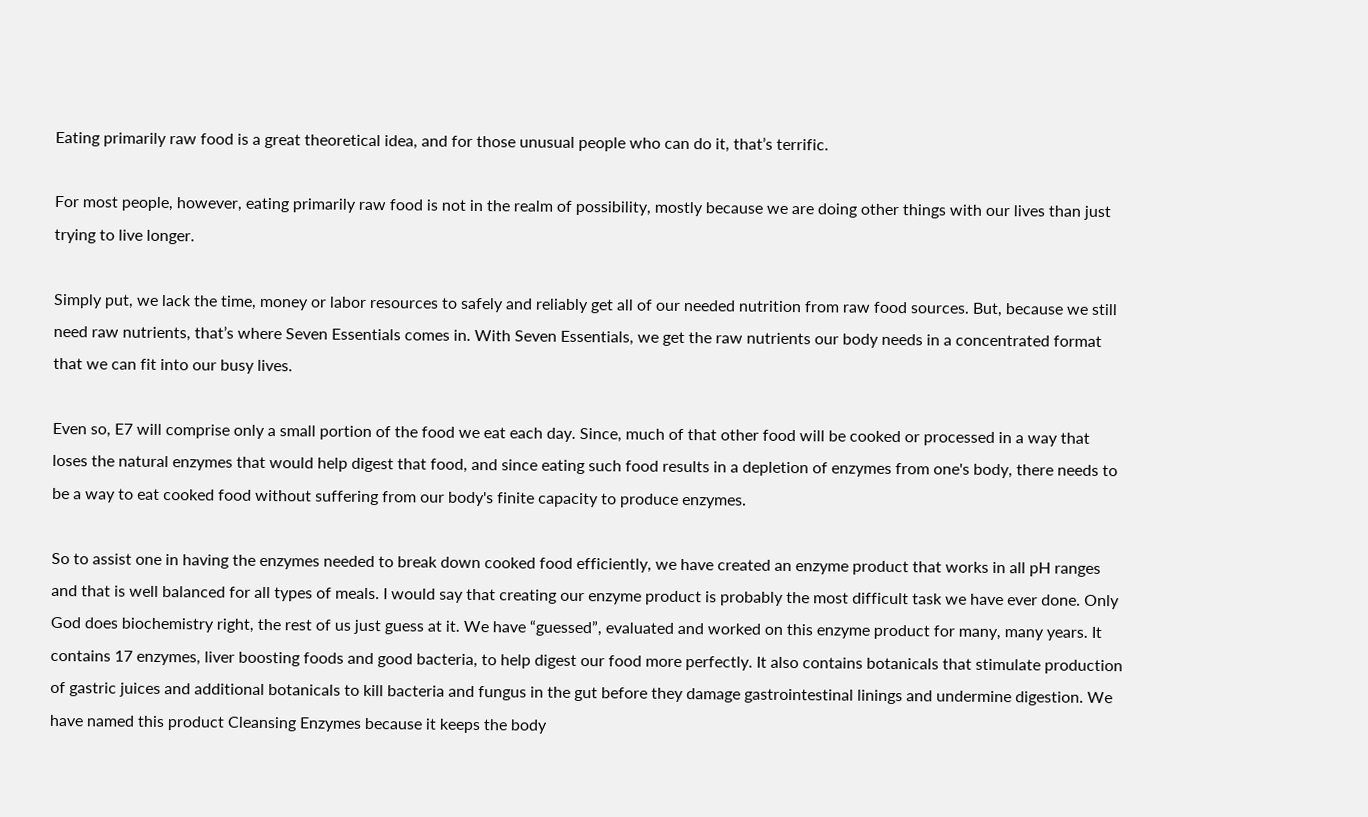Eating primarily raw food is a great theoretical idea, and for those unusual people who can do it, that’s terrific.

For most people, however, eating primarily raw food is not in the realm of possibility, mostly because we are doing other things with our lives than just trying to live longer.

Simply put, we lack the time, money or labor resources to safely and reliably get all of our needed nutrition from raw food sources. But, because we still need raw nutrients, that’s where Seven Essentials comes in. With Seven Essentials, we get the raw nutrients our body needs in a concentrated format that we can fit into our busy lives.

Even so, E7 will comprise only a small portion of the food we eat each day. Since, much of that other food will be cooked or processed in a way that loses the natural enzymes that would help digest that food, and since eating such food results in a depletion of enzymes from one's body, there needs to be a way to eat cooked food without suffering from our body's finite capacity to produce enzymes.

So to assist one in having the enzymes needed to break down cooked food efficiently, we have created an enzyme product that works in all pH ranges and that is well balanced for all types of meals. I would say that creating our enzyme product is probably the most difficult task we have ever done. Only God does biochemistry right, the rest of us just guess at it. We have “guessed”, evaluated and worked on this enzyme product for many, many years. It contains 17 enzymes, liver boosting foods and good bacteria, to help digest our food more perfectly. It also contains botanicals that stimulate production of gastric juices and additional botanicals to kill bacteria and fungus in the gut before they damage gastrointestinal linings and undermine digestion. We have named this product Cleansing Enzymes because it keeps the body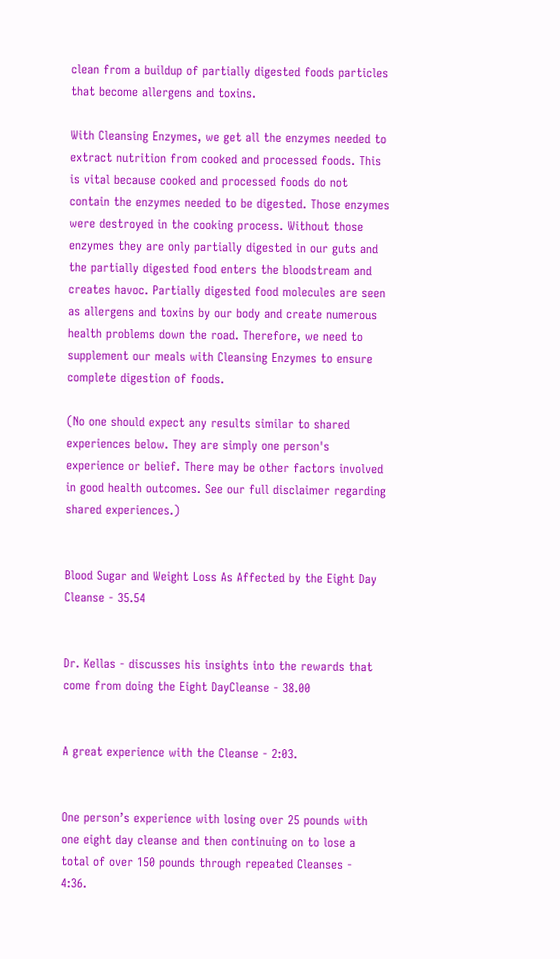clean from a buildup of partially digested foods particles that become allergens and toxins.

With Cleansing Enzymes, we get all the enzymes needed to extract nutrition from cooked and processed foods. This is vital because cooked and processed foods do not contain the enzymes needed to be digested. Those enzymes were destroyed in the cooking process. Without those enzymes they are only partially digested in our guts and the partially digested food enters the bloodstream and creates havoc. Partially digested food molecules are seen as allergens and toxins by our body and create numerous health problems down the road. Therefore, we need to supplement our meals with Cleansing Enzymes to ensure complete digestion of foods.

(No one should expect any results similar to shared experiences below. They are simply one person's experience or belief. There may be other factors involved in good health outcomes. See our full disclaimer regarding shared experiences.)


Blood Sugar and Weight Loss As Affected by the Eight Day Cleanse - 35.54


Dr. Kellas - discusses his insights into the rewards that come from doing the Eight DayCleanse - 38.00


A great experience with the Cleanse - 2:03.


One person’s experience with losing over 25 pounds with one eight day cleanse and then continuing on to lose a total of over 150 pounds through repeated Cleanses - 4:36.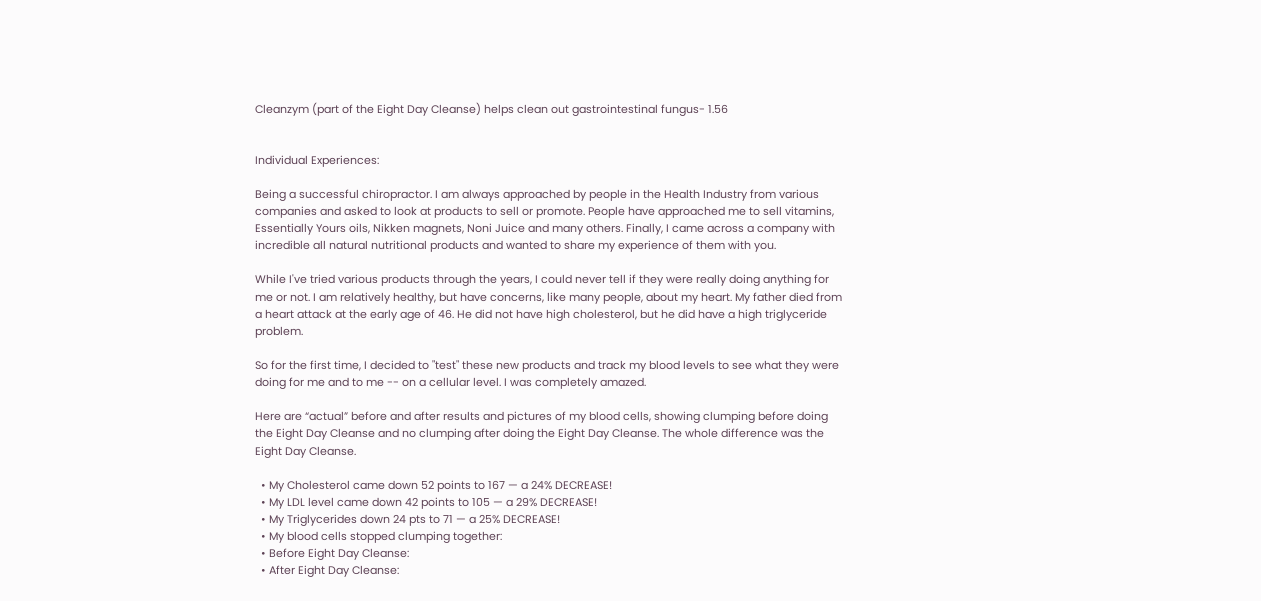Cleanzym (part of the Eight Day Cleanse) helps clean out gastrointestinal fungus- 1.56


Individual Experiences:

Being a successful chiropractor. I am always approached by people in the Health Industry from various companies and asked to look at products to sell or promote. People have approached me to sell vitamins, Essentially Yours oils, Nikken magnets, Noni Juice and many others. Finally, I came across a company with incredible all natural nutritional products and wanted to share my experience of them with you.

While I've tried various products through the years, I could never tell if they were really doing anything for me or not. I am relatively healthy, but have concerns, like many people, about my heart. My father died from a heart attack at the early age of 46. He did not have high cholesterol, but he did have a high triglyceride problem.

So for the first time, I decided to "test" these new products and track my blood levels to see what they were doing for me and to me -- on a cellular level. I was completely amazed.

Here are “actual” before and after results and pictures of my blood cells, showing clumping before doing the Eight Day Cleanse and no clumping after doing the Eight Day Cleanse. The whole difference was the Eight Day Cleanse.

  • My Cholesterol came down 52 points to 167 — a 24% DECREASE!
  • My LDL level came down 42 points to 105 — a 29% DECREASE!
  • My Triglycerides down 24 pts to 71 — a 25% DECREASE!
  • My blood cells stopped clumping together:
  • Before Eight Day Cleanse:
  • After Eight Day Cleanse: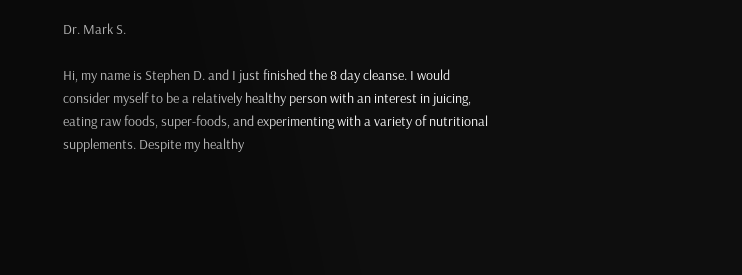Dr. Mark S.

Hi, my name is Stephen D. and I just finished the 8 day cleanse. I would consider myself to be a relatively healthy person with an interest in juicing, eating raw foods, super-foods, and experimenting with a variety of nutritional supplements. Despite my healthy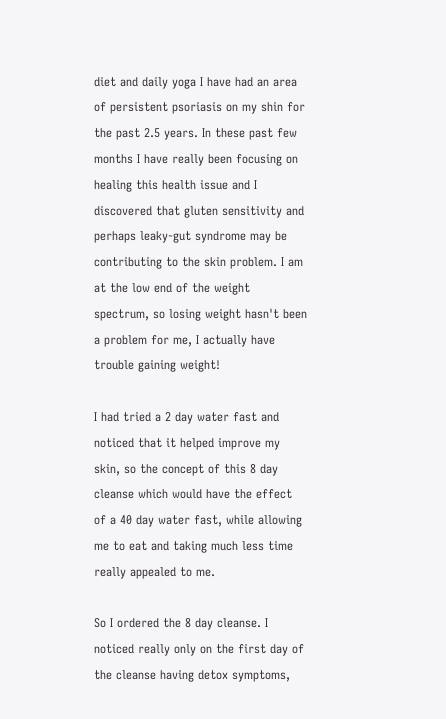diet and daily yoga I have had an area of persistent psoriasis on my shin for the past 2.5 years. In these past few months I have really been focusing on healing this health issue and I discovered that gluten sensitivity and perhaps leaky-gut syndrome may be contributing to the skin problem. I am at the low end of the weight spectrum, so losing weight hasn't been a problem for me, I actually have trouble gaining weight!

I had tried a 2 day water fast and noticed that it helped improve my skin, so the concept of this 8 day cleanse which would have the effect of a 40 day water fast, while allowing me to eat and taking much less time really appealed to me.

So I ordered the 8 day cleanse. I noticed really only on the first day of the cleanse having detox symptoms,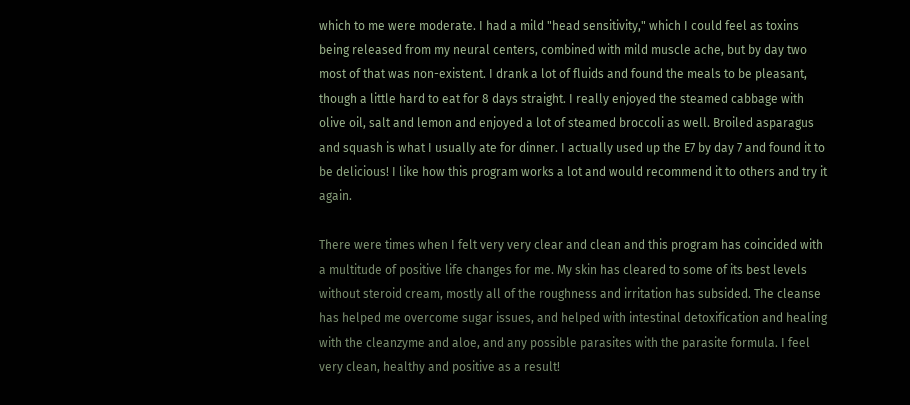which to me were moderate. I had a mild "head sensitivity," which I could feel as toxins being released from my neural centers, combined with mild muscle ache, but by day two most of that was non-existent. I drank a lot of fluids and found the meals to be pleasant, though a little hard to eat for 8 days straight. I really enjoyed the steamed cabbage with olive oil, salt and lemon and enjoyed a lot of steamed broccoli as well. Broiled asparagus and squash is what I usually ate for dinner. I actually used up the E7 by day 7 and found it to be delicious! I like how this program works a lot and would recommend it to others and try it again.

There were times when I felt very very clear and clean and this program has coincided with a multitude of positive life changes for me. My skin has cleared to some of its best levels without steroid cream, mostly all of the roughness and irritation has subsided. The cleanse has helped me overcome sugar issues, and helped with intestinal detoxification and healing with the cleanzyme and aloe, and any possible parasites with the parasite formula. I feel very clean, healthy and positive as a result!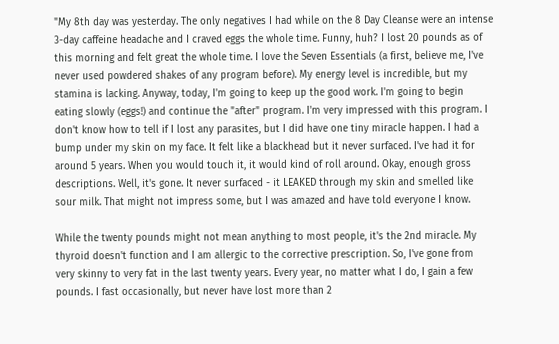"My 8th day was yesterday. The only negatives I had while on the 8 Day Cleanse were an intense 3-day caffeine headache and I craved eggs the whole time. Funny, huh? I lost 20 pounds as of this morning and felt great the whole time. I love the Seven Essentials (a first, believe me, I've never used powdered shakes of any program before). My energy level is incredible, but my stamina is lacking. Anyway, today, I'm going to keep up the good work. I'm going to begin eating slowly (eggs!) and continue the "after" program. I'm very impressed with this program. I don't know how to tell if I lost any parasites, but I did have one tiny miracle happen. I had a bump under my skin on my face. It felt like a blackhead but it never surfaced. I've had it for around 5 years. When you would touch it, it would kind of roll around. Okay, enough gross descriptions. Well, it's gone. It never surfaced - it LEAKED through my skin and smelled like sour milk. That might not impress some, but I was amazed and have told everyone I know.

While the twenty pounds might not mean anything to most people, it's the 2nd miracle. My thyroid doesn't function and I am allergic to the corrective prescription. So, I've gone from very skinny to very fat in the last twenty years. Every year, no matter what I do, I gain a few pounds. I fast occasionally, but never have lost more than 2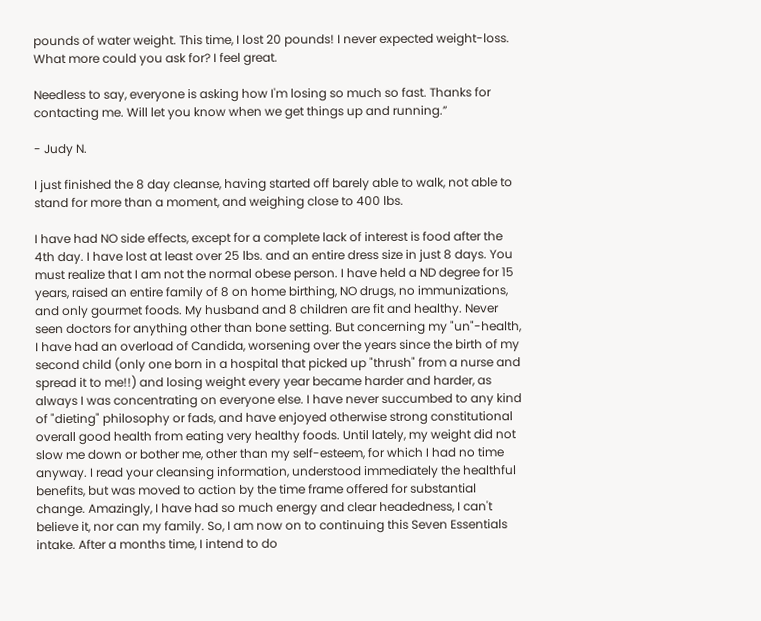pounds of water weight. This time, I lost 20 pounds! I never expected weight-loss. What more could you ask for? I feel great.

Needless to say, everyone is asking how I'm losing so much so fast. Thanks for contacting me. Will let you know when we get things up and running.”

- Judy N.

I just finished the 8 day cleanse, having started off barely able to walk, not able to stand for more than a moment, and weighing close to 400 lbs.

I have had NO side effects, except for a complete lack of interest is food after the 4th day. I have lost at least over 25 lbs. and an entire dress size in just 8 days. You must realize that I am not the normal obese person. I have held a ND degree for 15 years, raised an entire family of 8 on home birthing, NO drugs, no immunizations, and only gourmet foods. My husband and 8 children are fit and healthy. Never seen doctors for anything other than bone setting. But concerning my "un"-health, I have had an overload of Candida, worsening over the years since the birth of my second child (only one born in a hospital that picked up "thrush" from a nurse and spread it to me!!) and losing weight every year became harder and harder, as always I was concentrating on everyone else. I have never succumbed to any kind of "dieting" philosophy or fads, and have enjoyed otherwise strong constitutional overall good health from eating very healthy foods. Until lately, my weight did not slow me down or bother me, other than my self-esteem, for which I had no time anyway. I read your cleansing information, understood immediately the healthful benefits, but was moved to action by the time frame offered for substantial change. Amazingly, I have had so much energy and clear headedness, I can't believe it, nor can my family. So, I am now on to continuing this Seven Essentials intake. After a months time, I intend to do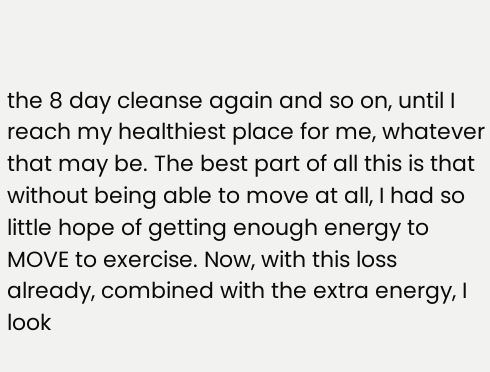the 8 day cleanse again and so on, until I reach my healthiest place for me, whatever that may be. The best part of all this is that without being able to move at all, I had so little hope of getting enough energy to MOVE to exercise. Now, with this loss already, combined with the extra energy, I look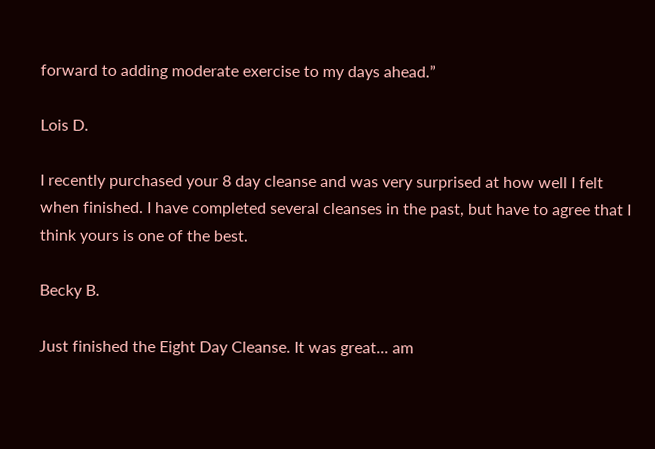forward to adding moderate exercise to my days ahead.”

Lois D.

I recently purchased your 8 day cleanse and was very surprised at how well I felt when finished. I have completed several cleanses in the past, but have to agree that I think yours is one of the best.

Becky B.

Just finished the Eight Day Cleanse. It was great... am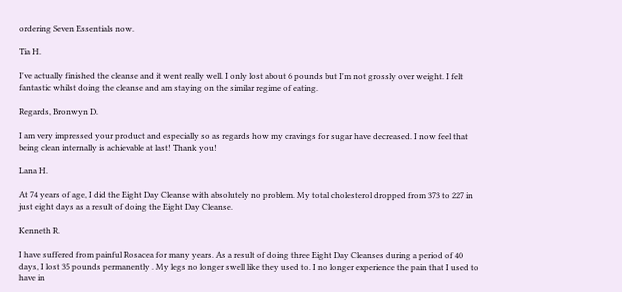ordering Seven Essentials now.

Tia H.

I've actually finished the cleanse and it went really well. I only lost about 6 pounds but I'm not grossly over weight. I felt fantastic whilst doing the cleanse and am staying on the similar regime of eating.

Regards, Bronwyn D.

I am very impressed your product and especially so as regards how my cravings for sugar have decreased. I now feel that being clean internally is achievable at last! Thank you!

Lana H.

At 74 years of age, I did the Eight Day Cleanse with absolutely no problem. My total cholesterol dropped from 373 to 227 in just eight days as a result of doing the Eight Day Cleanse.

Kenneth R.

I have suffered from painful Rosacea for many years. As a result of doing three Eight Day Cleanses during a period of 40 days, I lost 35 pounds permanently . My legs no longer swell like they used to. I no longer experience the pain that I used to have in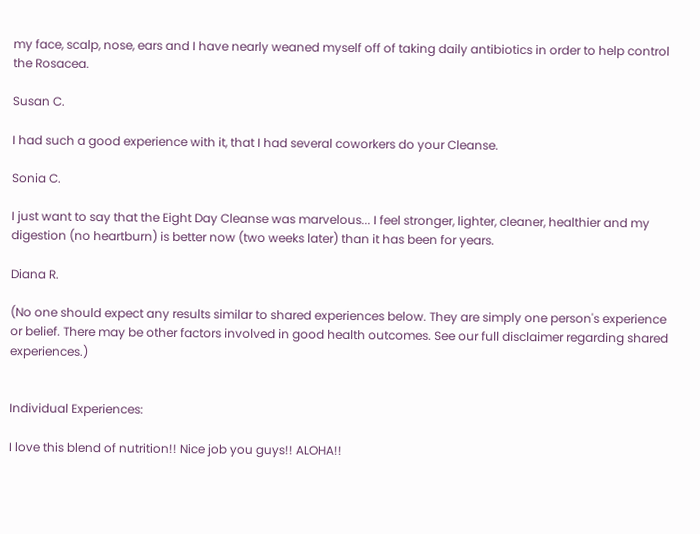my face, scalp, nose, ears and I have nearly weaned myself off of taking daily antibiotics in order to help control the Rosacea.

Susan C.

I had such a good experience with it, that I had several coworkers do your Cleanse.

Sonia C.

I just want to say that the Eight Day Cleanse was marvelous... I feel stronger, lighter, cleaner, healthier and my digestion (no heartburn) is better now (two weeks later) than it has been for years.

Diana R.

(No one should expect any results similar to shared experiences below. They are simply one person's experience or belief. There may be other factors involved in good health outcomes. See our full disclaimer regarding shared experiences.)


Individual Experiences:

I love this blend of nutrition!! Nice job you guys!! ALOHA!!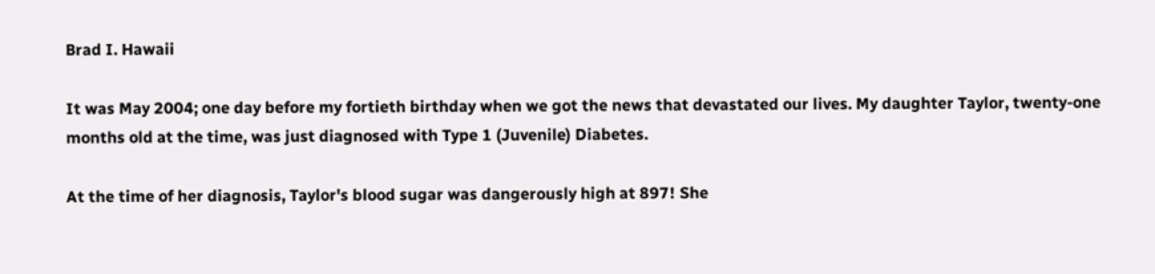Brad I. Hawaii

It was May 2004; one day before my fortieth birthday when we got the news that devastated our lives. My daughter Taylor, twenty-one months old at the time, was just diagnosed with Type 1 (Juvenile) Diabetes.

At the time of her diagnosis, Taylor's blood sugar was dangerously high at 897! She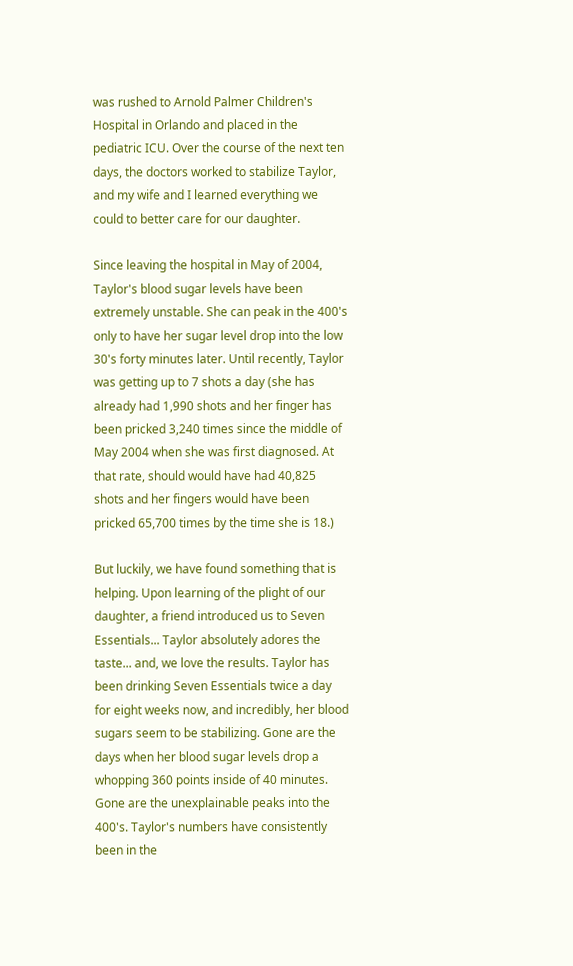was rushed to Arnold Palmer Children's Hospital in Orlando and placed in the pediatric ICU. Over the course of the next ten days, the doctors worked to stabilize Taylor, and my wife and I learned everything we could to better care for our daughter.

Since leaving the hospital in May of 2004, Taylor's blood sugar levels have been extremely unstable. She can peak in the 400's only to have her sugar level drop into the low 30's forty minutes later. Until recently, Taylor was getting up to 7 shots a day (she has already had 1,990 shots and her finger has been pricked 3,240 times since the middle of May 2004 when she was first diagnosed. At that rate, should would have had 40,825 shots and her fingers would have been pricked 65,700 times by the time she is 18.)

But luckily, we have found something that is helping. Upon learning of the plight of our daughter, a friend introduced us to Seven Essentials... Taylor absolutely adores the taste... and, we love the results. Taylor has been drinking Seven Essentials twice a day for eight weeks now, and incredibly, her blood sugars seem to be stabilizing. Gone are the days when her blood sugar levels drop a whopping 360 points inside of 40 minutes. Gone are the unexplainable peaks into the 400's. Taylor's numbers have consistently been in the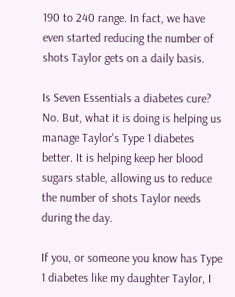190 to 240 range. In fact, we have even started reducing the number of shots Taylor gets on a daily basis.

Is Seven Essentials a diabetes cure? No. But, what it is doing is helping us manage Taylor's Type 1 diabetes better. It is helping keep her blood sugars stable, allowing us to reduce the number of shots Taylor needs during the day.

If you, or someone you know has Type 1 diabetes like my daughter Taylor, I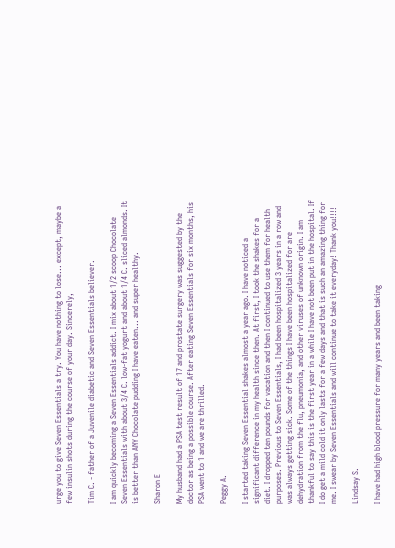urge you to give Seven Essentials a try. You have nothing to lose... except, maybe a few insulin shots during the course of your day. Sincerely,

Tim C. - father of a Juvenile diabetic and Seven Essentials believer.

I am quickly becoming a Seven Essentials addict. I mix about 1/2 scoop Chocolate Seven Essentials with about 3/4 C. low-fat yogurt and about 1/4 C. sliced almonds. It is better than ANY Chocolate pudding I have eaten... and super healthy.

Sharon E

My husband had a PSA test result of 17 and prostate surgery was suggested by the doctor as being a possible course. After eating Seven Essentials for six months, his PSA went to 1 and we are thrilled.

Peggy A.

I started taking Seven Essential shakes almost a year ago. I have noticed a significant difference in my health since then. At first, I took the shakes for a diet. I dropped ten pounds for vacation and then I continued to use them for health purposes. Previous to Seven Essentials, I had been hospitalized 3 years in a row and was always getting sick. Some of the things I have been hospitalized for are dehydration from the flu, pneumonia, and other viruses of unknown origin. I am thankful to say this is the first year in a while I have not been put in the hospital. If I do get a mild cold it only lasts for a few days and that is such an amazing thing for me. I swear by Seven Essentials and will continue to take it everyday! Thank you!!!!

Lindsay S.

I have had high blood pressure for many years and been taking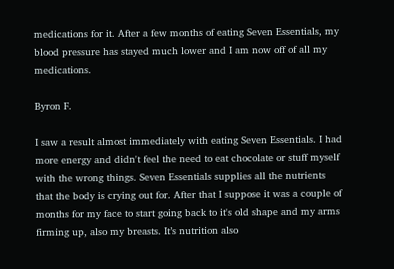medications for it. After a few months of eating Seven Essentials, my blood pressure has stayed much lower and I am now off of all my medications.

Byron F.

I saw a result almost immediately with eating Seven Essentials. I had more energy and didn't feel the need to eat chocolate or stuff myself with the wrong things. Seven Essentials supplies all the nutrients that the body is crying out for. After that I suppose it was a couple of months for my face to start going back to it's old shape and my arms firming up, also my breasts. It’s nutrition also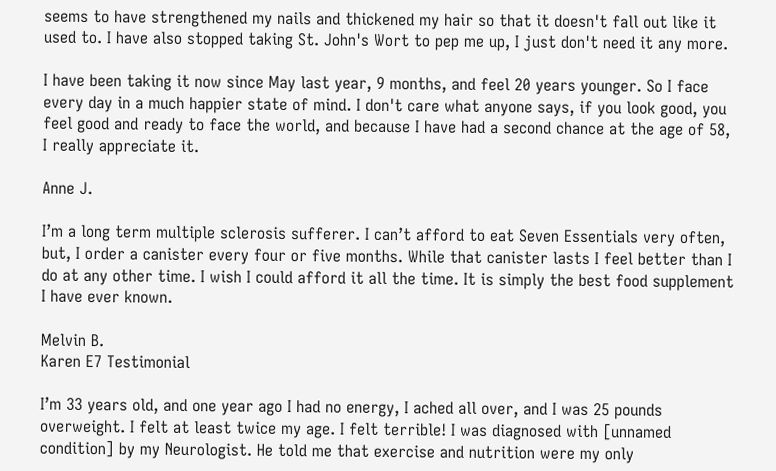seems to have strengthened my nails and thickened my hair so that it doesn't fall out like it used to. I have also stopped taking St. John's Wort to pep me up, I just don't need it any more.

I have been taking it now since May last year, 9 months, and feel 20 years younger. So I face every day in a much happier state of mind. I don't care what anyone says, if you look good, you feel good and ready to face the world, and because I have had a second chance at the age of 58, I really appreciate it.

Anne J.

I’m a long term multiple sclerosis sufferer. I can’t afford to eat Seven Essentials very often, but, I order a canister every four or five months. While that canister lasts I feel better than I do at any other time. I wish I could afford it all the time. It is simply the best food supplement I have ever known.

Melvin B.
Karen E7 Testimonial

I’m 33 years old, and one year ago I had no energy, I ached all over, and I was 25 pounds overweight. I felt at least twice my age. I felt terrible! I was diagnosed with [unnamed condition] by my Neurologist. He told me that exercise and nutrition were my only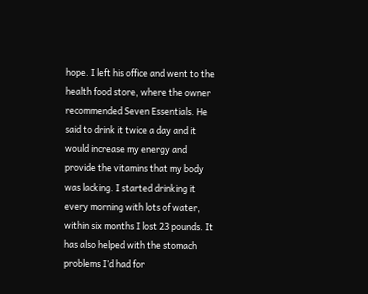hope. I left his office and went to the health food store, where the owner recommended Seven Essentials. He said to drink it twice a day and it would increase my energy and provide the vitamins that my body was lacking. I started drinking it every morning with lots of water, within six months I lost 23 pounds. It has also helped with the stomach problems I’d had for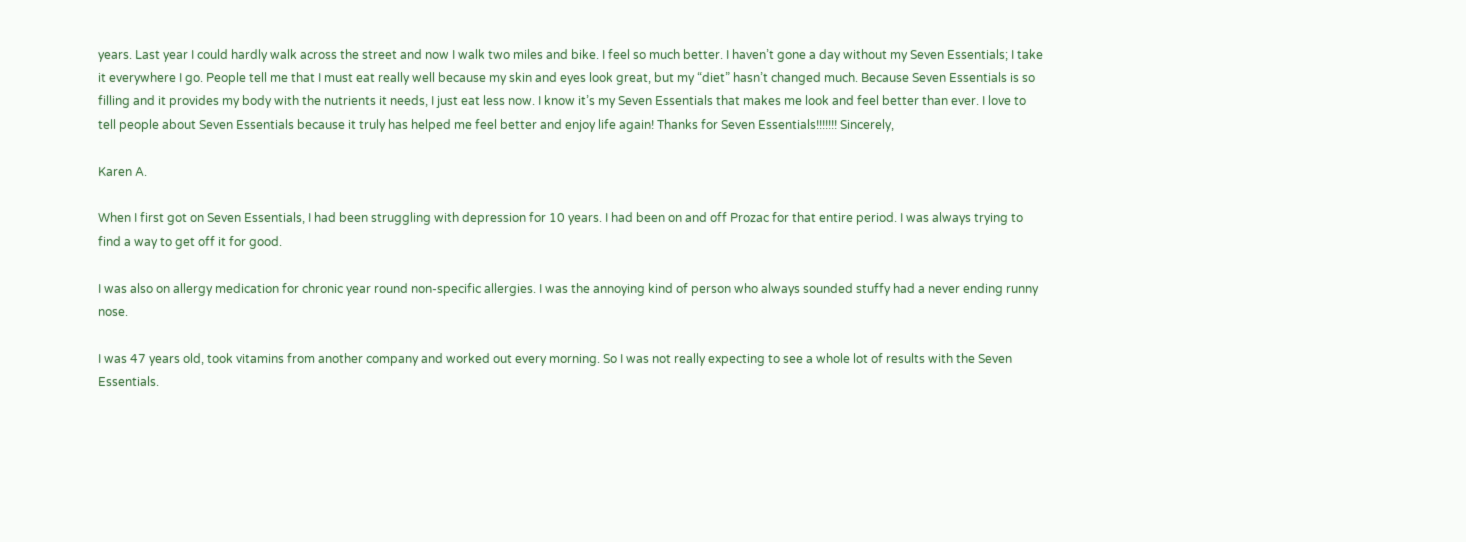years. Last year I could hardly walk across the street and now I walk two miles and bike. I feel so much better. I haven’t gone a day without my Seven Essentials; I take it everywhere I go. People tell me that I must eat really well because my skin and eyes look great, but my “diet” hasn’t changed much. Because Seven Essentials is so filling and it provides my body with the nutrients it needs, I just eat less now. I know it’s my Seven Essentials that makes me look and feel better than ever. I love to tell people about Seven Essentials because it truly has helped me feel better and enjoy life again! Thanks for Seven Essentials!!!!!!! Sincerely,

Karen A.

When I first got on Seven Essentials, I had been struggling with depression for 10 years. I had been on and off Prozac for that entire period. I was always trying to find a way to get off it for good.

I was also on allergy medication for chronic year round non-specific allergies. I was the annoying kind of person who always sounded stuffy had a never ending runny nose.

I was 47 years old, took vitamins from another company and worked out every morning. So I was not really expecting to see a whole lot of results with the Seven Essentials.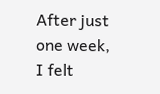After just one week, I felt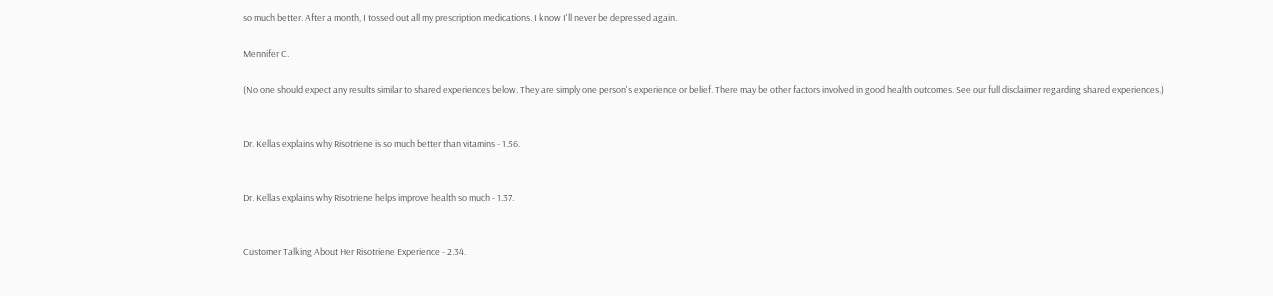so much better. After a month, I tossed out all my prescription medications. I know I'll never be depressed again.

Mennifer C.

(No one should expect any results similar to shared experiences below. They are simply one person's experience or belief. There may be other factors involved in good health outcomes. See our full disclaimer regarding shared experiences.)


Dr. Kellas explains why Risotriene is so much better than vitamins - 1.56.


Dr. Kellas explains why Risotriene helps improve health so much - 1.37.


Customer Talking About Her Risotriene Experience - 2.34.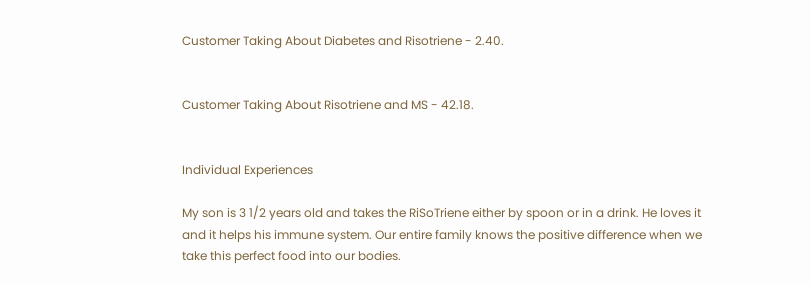Customer Taking About Diabetes and Risotriene - 2.40.


Customer Taking About Risotriene and MS - 42.18.


Individual Experiences

My son is 3 1/2 years old and takes the RiSoTriene either by spoon or in a drink. He loves it and it helps his immune system. Our entire family knows the positive difference when we take this perfect food into our bodies.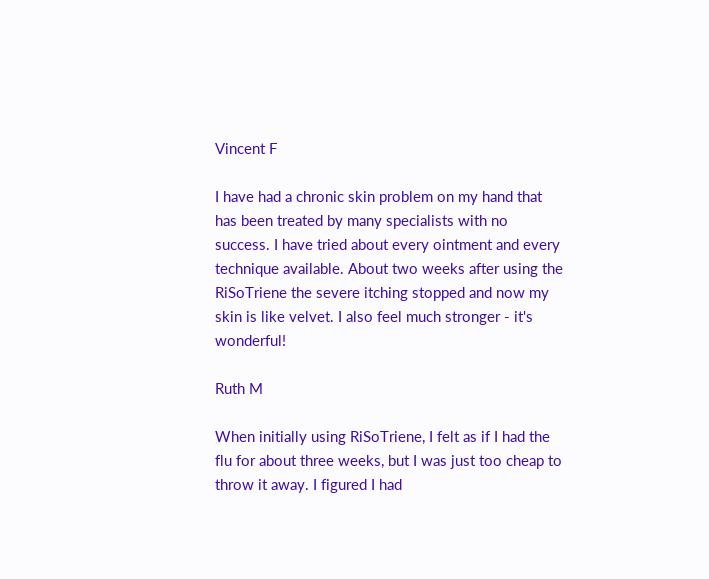Vincent F

I have had a chronic skin problem on my hand that has been treated by many specialists with no success. I have tried about every ointment and every technique available. About two weeks after using the RiSoTriene the severe itching stopped and now my skin is like velvet. I also feel much stronger - it's wonderful!

Ruth M

When initially using RiSoTriene, I felt as if I had the flu for about three weeks, but I was just too cheap to throw it away. I figured I had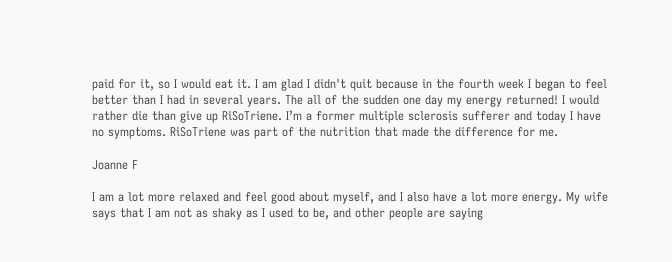paid for it, so I would eat it. I am glad I didn't quit because in the fourth week I began to feel better than I had in several years. The all of the sudden one day my energy returned! I would rather die than give up RiSoTriene. I’m a former multiple sclerosis sufferer and today I have no symptoms. RiSoTriene was part of the nutrition that made the difference for me.

Joanne F

I am a lot more relaxed and feel good about myself, and I also have a lot more energy. My wife says that I am not as shaky as I used to be, and other people are saying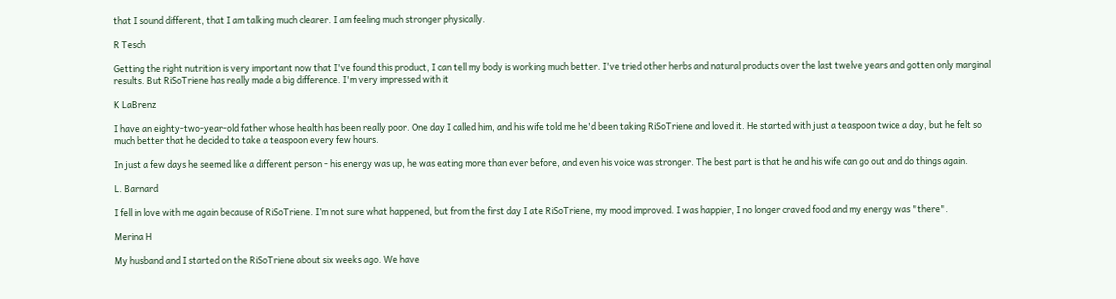that I sound different, that I am talking much clearer. I am feeling much stronger physically.

R Tesch

Getting the right nutrition is very important now that I've found this product, I can tell my body is working much better. I've tried other herbs and natural products over the last twelve years and gotten only marginal results. But RiSoTriene has really made a big difference. I'm very impressed with it

K LaBrenz

I have an eighty-two-year-old father whose health has been really poor. One day I called him, and his wife told me he'd been taking RiSoTriene and loved it. He started with just a teaspoon twice a day, but he felt so much better that he decided to take a teaspoon every few hours.

In just a few days he seemed like a different person - his energy was up, he was eating more than ever before, and even his voice was stronger. The best part is that he and his wife can go out and do things again.

L. Barnard

I fell in love with me again because of RiSoTriene. I’m not sure what happened, but from the first day I ate RiSoTriene, my mood improved. I was happier, I no longer craved food and my energy was "there".

Merina H

My husband and I started on the RiSoTriene about six weeks ago. We have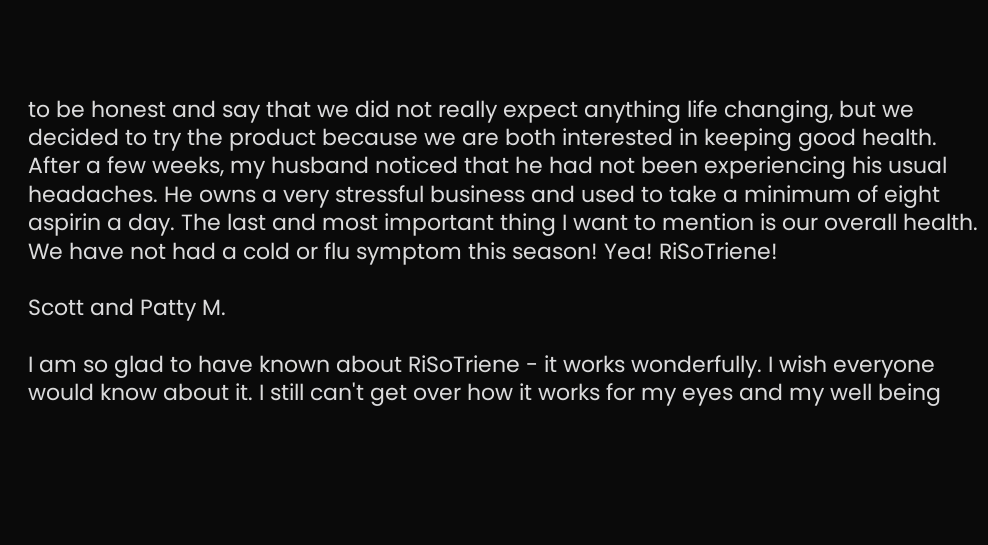to be honest and say that we did not really expect anything life changing, but we decided to try the product because we are both interested in keeping good health. After a few weeks, my husband noticed that he had not been experiencing his usual headaches. He owns a very stressful business and used to take a minimum of eight aspirin a day. The last and most important thing I want to mention is our overall health. We have not had a cold or flu symptom this season! Yea! RiSoTriene!

Scott and Patty M.

I am so glad to have known about RiSoTriene - it works wonderfully. I wish everyone would know about it. I still can't get over how it works for my eyes and my well being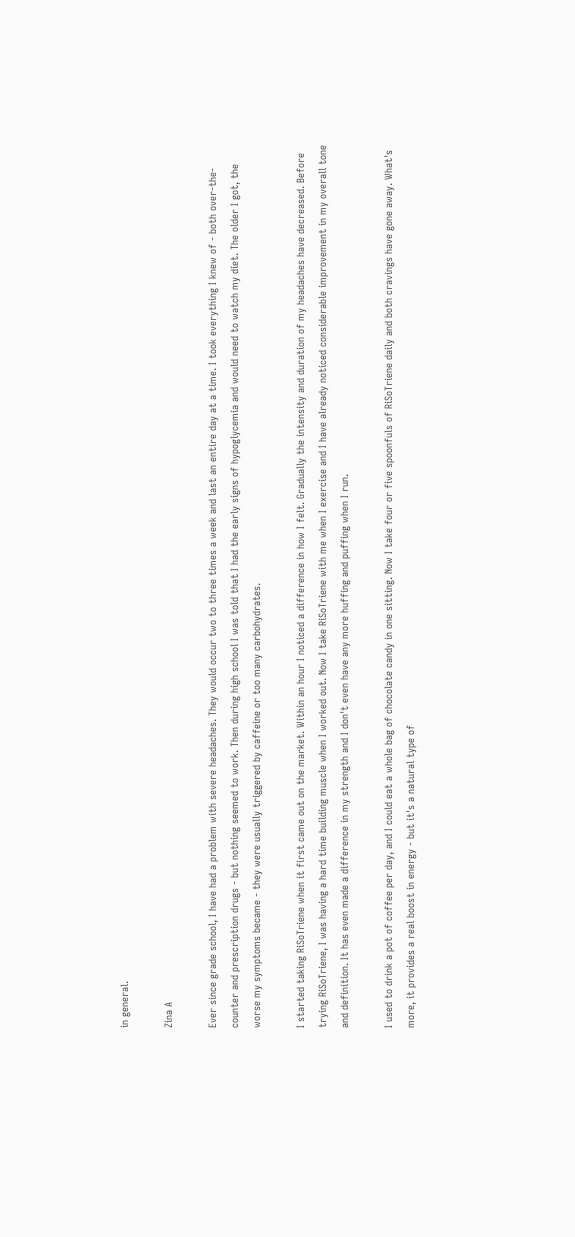in general.

Zina A

Ever since grade school, I have had a problem with severe headaches. They would occur two to three times a week and last an entire day at a time. I took everything I knew of - both over-the-counter and prescription drugs - but nothing seemed to work. Then during high school I was told that I had the early signs of hypoglycemia and would need to watch my diet. The older I got, the worse my symptoms became - they were usually triggered by caffeine or too many carbohydrates.

I started taking RiSoTriene when it first came out on the market. Within an hour I noticed a difference in how I felt. Gradually the intensity and duration of my headaches have decreased. Before trying RiSoTriene, I was having a hard time building muscle when I worked out. Now I take RiSoTriene with me when I exercise and I have already noticed considerable improvement in my overall tone and definition. It has even made a difference in my strength and I don't even have any more huffing and puffing when I run.

I used to drink a pot of coffee per day, and I could eat a whole bag of chocolate candy in one sitting. Now I take four or five spoonfuls of RiSoTriene daily and both cravings have gone away. What's more, it provides a real boost in energy - but it's a natural type of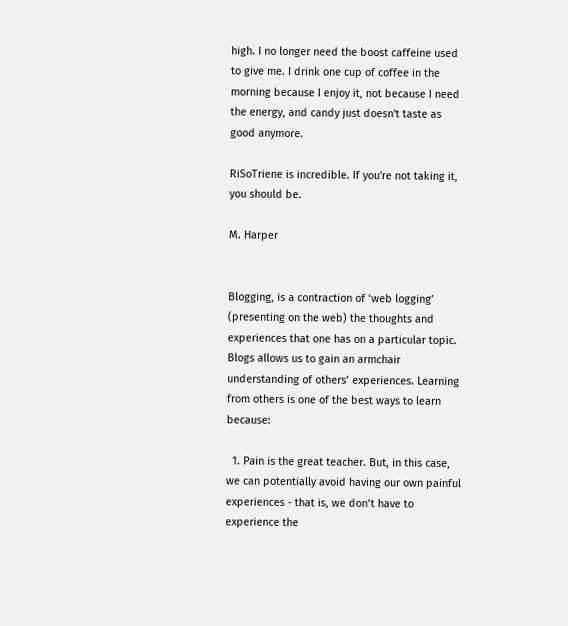high. I no longer need the boost caffeine used to give me. I drink one cup of coffee in the morning because I enjoy it, not because I need the energy, and candy just doesn't taste as good anymore.

RiSoTriene is incredible. If you're not taking it, you should be.

M. Harper


Blogging, is a contraction of ‘web logging’ (presenting on the web) the thoughts and experiences that one has on a particular topic. Blogs allows us to gain an armchair understanding of others’ experiences. Learning from others is one of the best ways to learn because:

  1. Pain is the great teacher. But, in this case, we can potentially avoid having our own painful experiences - that is, we don’t have to experience the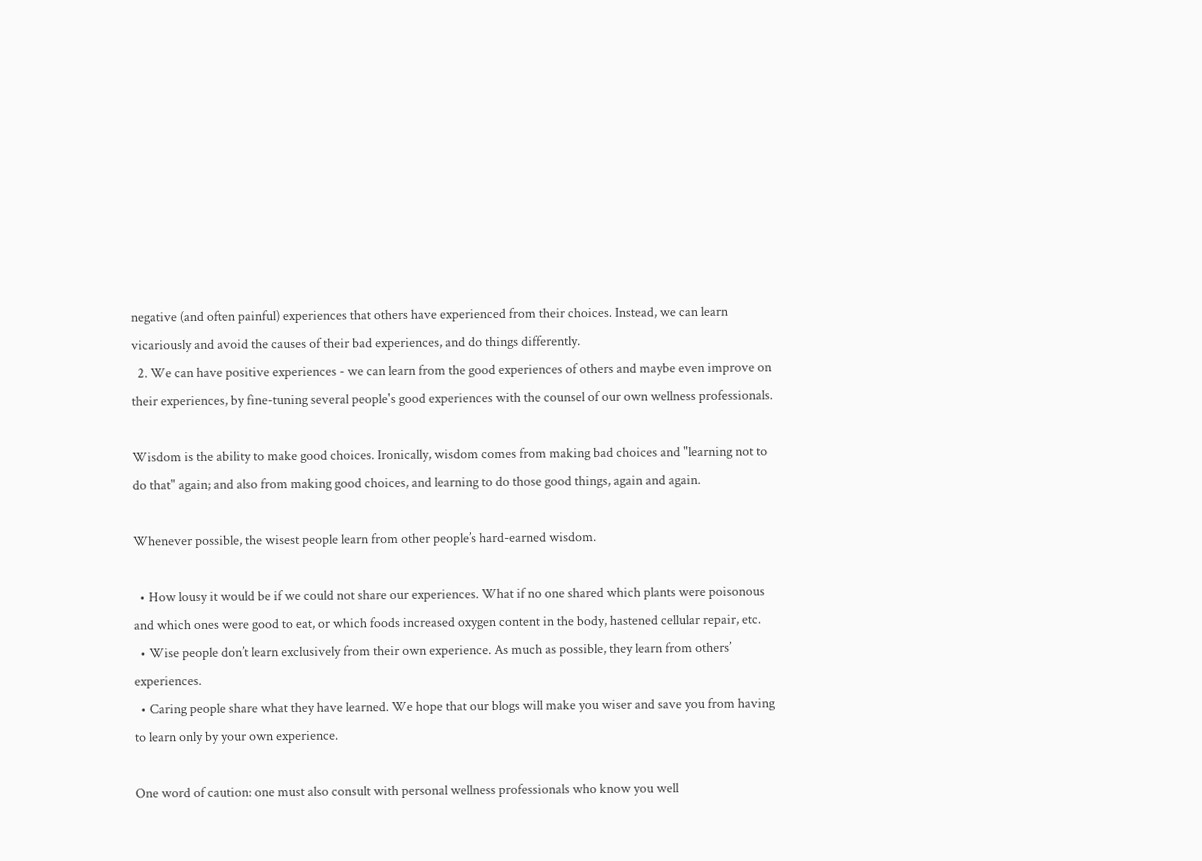negative (and often painful) experiences that others have experienced from their choices. Instead, we can learn vicariously and avoid the causes of their bad experiences, and do things differently.
  2. We can have positive experiences - we can learn from the good experiences of others and maybe even improve on their experiences, by fine-tuning several people's good experiences with the counsel of our own wellness professionals.

Wisdom is the ability to make good choices. Ironically, wisdom comes from making bad choices and "learning not to do that" again; and also from making good choices, and learning to do those good things, again and again.

Whenever possible, the wisest people learn from other people’s hard-earned wisdom.

  • How lousy it would be if we could not share our experiences. What if no one shared which plants were poisonous and which ones were good to eat, or which foods increased oxygen content in the body, hastened cellular repair, etc.
  • Wise people don’t learn exclusively from their own experience. As much as possible, they learn from others’ experiences.
  • Caring people share what they have learned. We hope that our blogs will make you wiser and save you from having to learn only by your own experience.

One word of caution: one must also consult with personal wellness professionals who know you well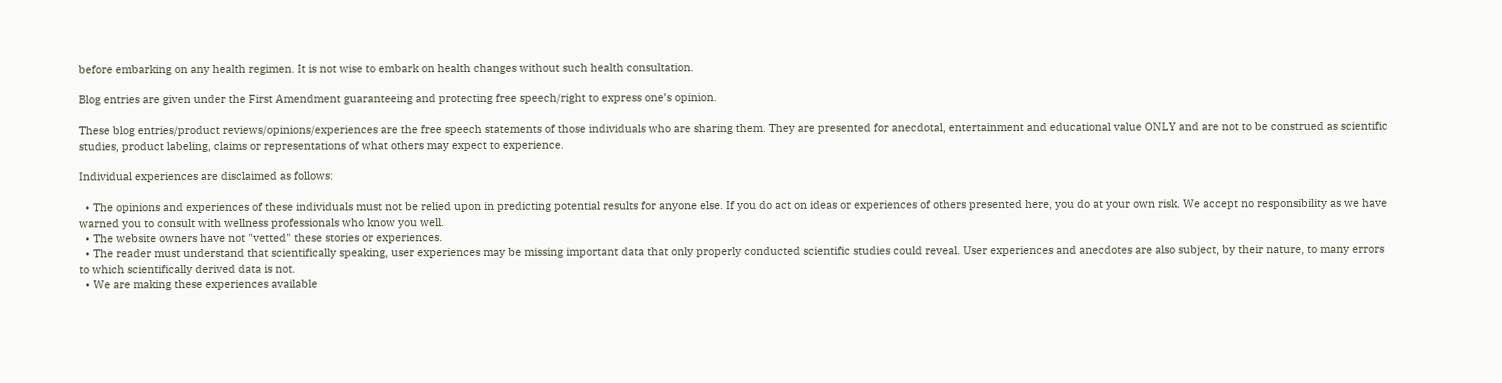before embarking on any health regimen. It is not wise to embark on health changes without such health consultation.

Blog entries are given under the First Amendment guaranteeing and protecting free speech/right to express one’s opinion.

These blog entries/product reviews/opinions/experiences are the free speech statements of those individuals who are sharing them. They are presented for anecdotal, entertainment and educational value ONLY and are not to be construed as scientific studies, product labeling, claims or representations of what others may expect to experience.

Individual experiences are disclaimed as follows:

  • The opinions and experiences of these individuals must not be relied upon in predicting potential results for anyone else. If you do act on ideas or experiences of others presented here, you do at your own risk. We accept no responsibility as we have warned you to consult with wellness professionals who know you well.
  • The website owners have not "vetted" these stories or experiences.
  • The reader must understand that scientifically speaking, user experiences may be missing important data that only properly conducted scientific studies could reveal. User experiences and anecdotes are also subject, by their nature, to many errors to which scientifically derived data is not.
  • We are making these experiences available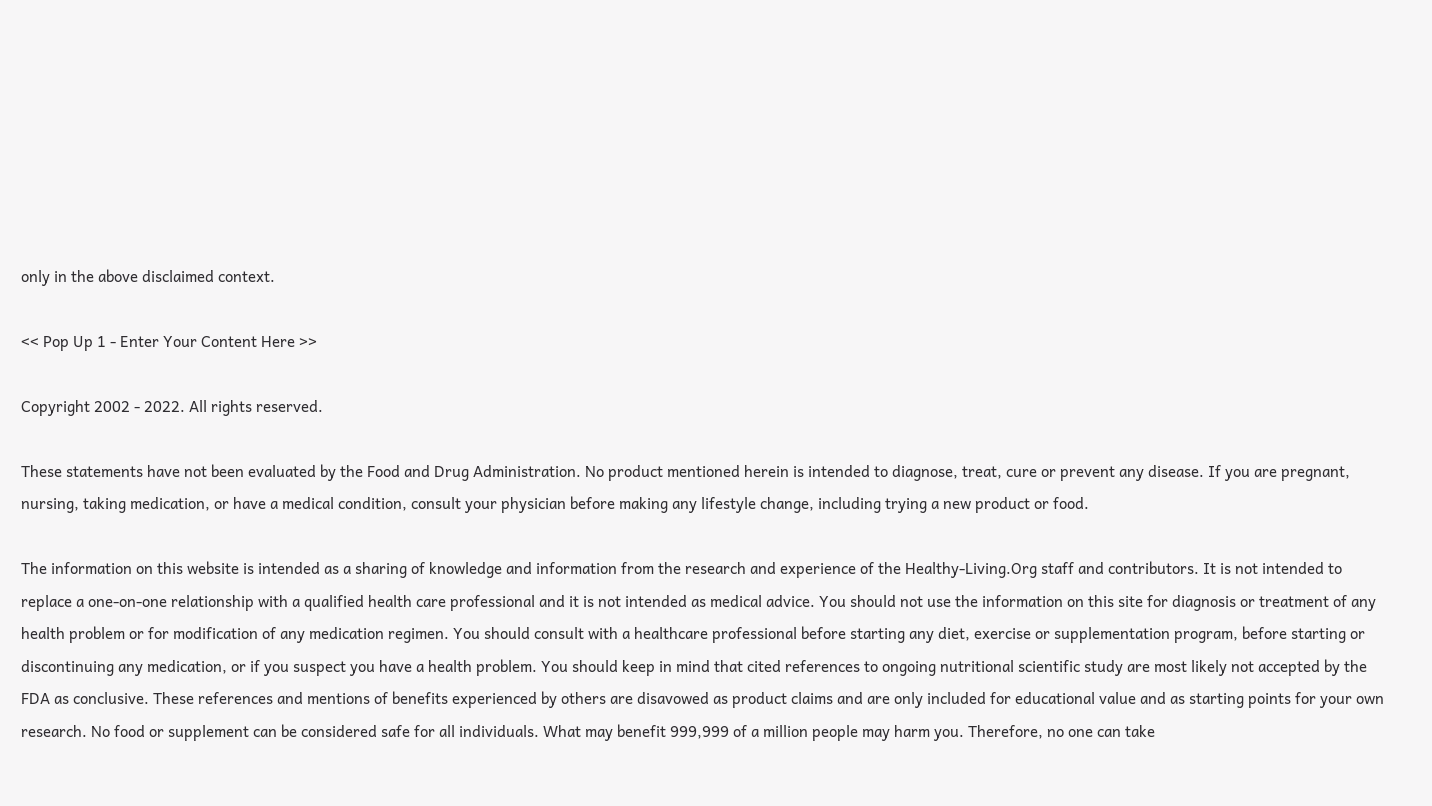only in the above disclaimed context.

<< Pop Up 1 - Enter Your Content Here >>

Copyright 2002 - 2022. All rights reserved.

These statements have not been evaluated by the Food and Drug Administration. No product mentioned herein is intended to diagnose, treat, cure or prevent any disease. If you are pregnant, nursing, taking medication, or have a medical condition, consult your physician before making any lifestyle change, including trying a new product or food.

The information on this website is intended as a sharing of knowledge and information from the research and experience of the Healthy-Living.Org staff and contributors. It is not intended to replace a one-on-one relationship with a qualified health care professional and it is not intended as medical advice. You should not use the information on this site for diagnosis or treatment of any health problem or for modification of any medication regimen. You should consult with a healthcare professional before starting any diet, exercise or supplementation program, before starting or discontinuing any medication, or if you suspect you have a health problem. You should keep in mind that cited references to ongoing nutritional scientific study are most likely not accepted by the FDA as conclusive. These references and mentions of benefits experienced by others are disavowed as product claims and are only included for educational value and as starting points for your own research. No food or supplement can be considered safe for all individuals. What may benefit 999,999 of a million people may harm you. Therefore, no one can take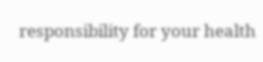responsibility for your health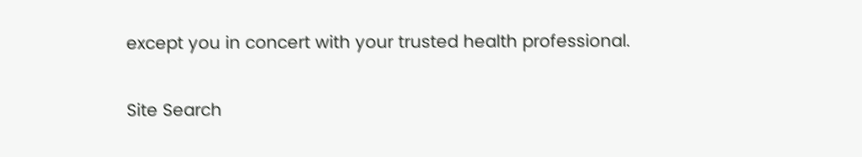except you in concert with your trusted health professional.

Site Search